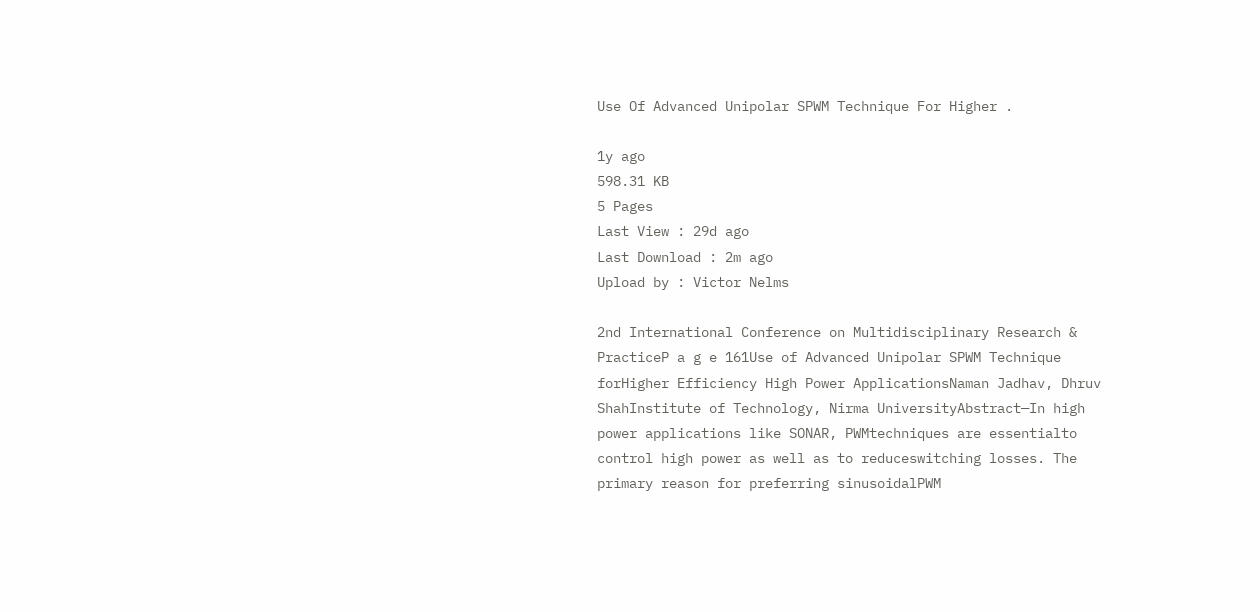Use Of Advanced Unipolar SPWM Technique For Higher .

1y ago
598.31 KB
5 Pages
Last View : 29d ago
Last Download : 2m ago
Upload by : Victor Nelms

2nd International Conference on Multidisciplinary Research & PracticeP a g e 161Use of Advanced Unipolar SPWM Technique forHigher Efficiency High Power ApplicationsNaman Jadhav, Dhruv ShahInstitute of Technology, Nirma UniversityAbstract—In high power applications like SONAR, PWMtechniques are essentialto control high power as well as to reduceswitching losses. The primary reason for preferring sinusoidalPWM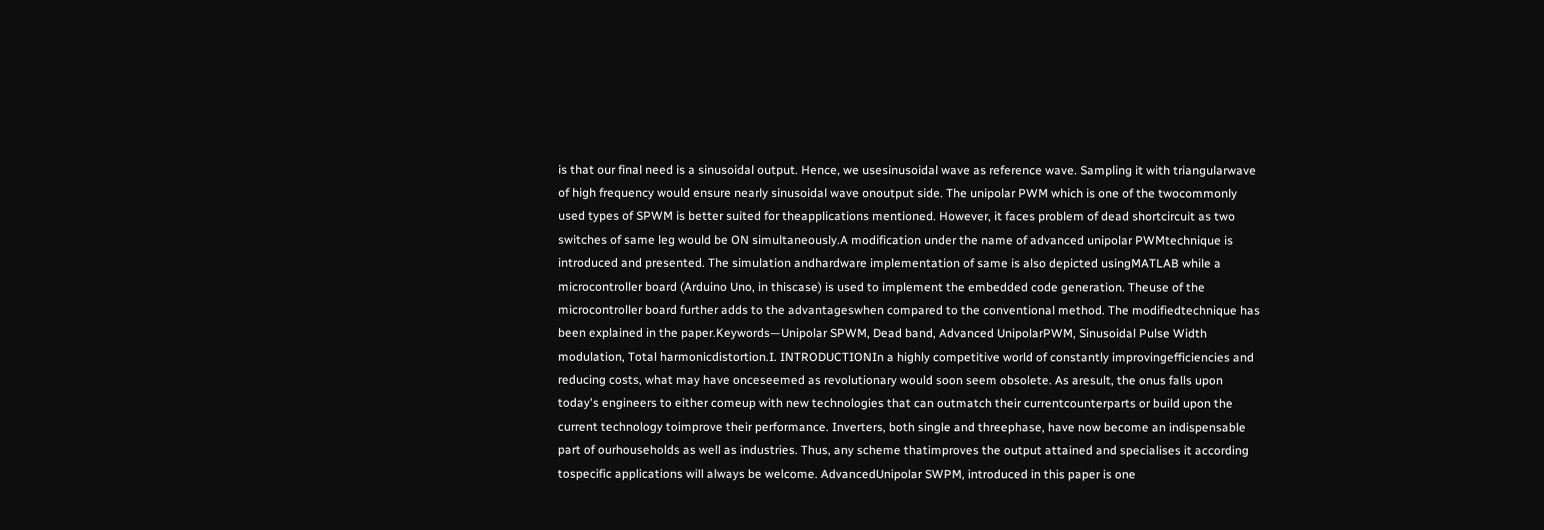is that our final need is a sinusoidal output. Hence, we usesinusoidal wave as reference wave. Sampling it with triangularwave of high frequency would ensure nearly sinusoidal wave onoutput side. The unipolar PWM which is one of the twocommonly used types of SPWM is better suited for theapplications mentioned. However, it faces problem of dead shortcircuit as two switches of same leg would be ON simultaneously.A modification under the name of advanced unipolar PWMtechnique is introduced and presented. The simulation andhardware implementation of same is also depicted usingMATLAB while a microcontroller board (Arduino Uno, in thiscase) is used to implement the embedded code generation. Theuse of the microcontroller board further adds to the advantageswhen compared to the conventional method. The modifiedtechnique has been explained in the paper.Keywords—Unipolar SPWM, Dead band, Advanced UnipolarPWM, Sinusoidal Pulse Width modulation, Total harmonicdistortion.I. INTRODUCTIONIn a highly competitive world of constantly improvingefficiencies and reducing costs, what may have onceseemed as revolutionary would soon seem obsolete. As aresult, the onus falls upon today's engineers to either comeup with new technologies that can outmatch their currentcounterparts or build upon the current technology toimprove their performance. Inverters, both single and threephase, have now become an indispensable part of ourhouseholds as well as industries. Thus, any scheme thatimproves the output attained and specialises it according tospecific applications will always be welcome. AdvancedUnipolar SWPM, introduced in this paper is one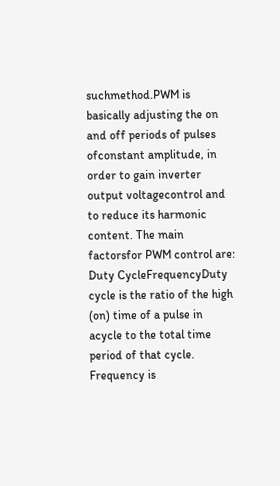suchmethod.PWM is basically adjusting the on and off periods of pulses ofconstant amplitude, in order to gain inverter output voltagecontrol and to reduce its harmonic content. The main factorsfor PWM control are: Duty CycleFrequencyDuty cycle is the ratio of the high (on) time of a pulse in acycle to the total time period of that cycle. Frequency is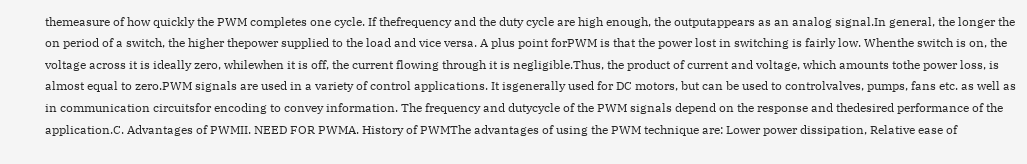themeasure of how quickly the PWM completes one cycle. If thefrequency and the duty cycle are high enough, the outputappears as an analog signal.In general, the longer the on period of a switch, the higher thepower supplied to the load and vice versa. A plus point forPWM is that the power lost in switching is fairly low. Whenthe switch is on, the voltage across it is ideally zero, whilewhen it is off, the current flowing through it is negligible.Thus, the product of current and voltage, which amounts tothe power loss, is almost equal to zero.PWM signals are used in a variety of control applications. It isgenerally used for DC motors, but can be used to controlvalves, pumps, fans etc. as well as in communication circuitsfor encoding to convey information. The frequency and dutycycle of the PWM signals depend on the response and thedesired performance of the application.C. Advantages of PWMII. NEED FOR PWMA. History of PWMThe advantages of using the PWM technique are: Lower power dissipation, Relative ease of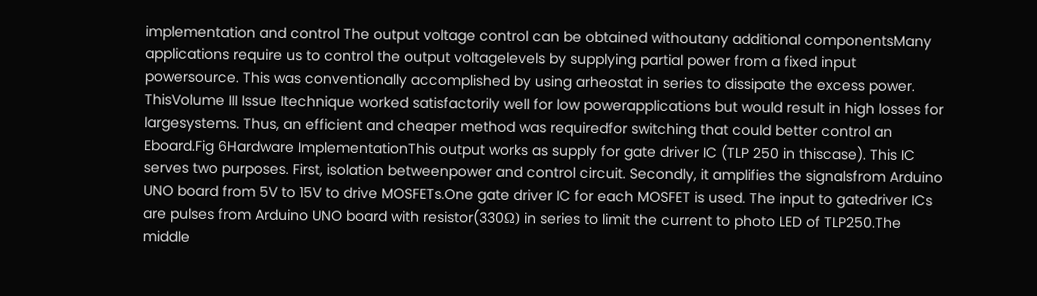implementation and control The output voltage control can be obtained withoutany additional componentsMany applications require us to control the output voltagelevels by supplying partial power from a fixed input powersource. This was conventionally accomplished by using arheostat in series to dissipate the excess power. ThisVolume III Issue Itechnique worked satisfactorily well for low powerapplications but would result in high losses for largesystems. Thus, an efficient and cheaper method was requiredfor switching that could better control an Eboard.Fig 6Hardware ImplementationThis output works as supply for gate driver IC (TLP 250 in thiscase). This IC serves two purposes. First, isolation betweenpower and control circuit. Secondly, it amplifies the signalsfrom Arduino UNO board from 5V to 15V to drive MOSFETs.One gate driver IC for each MOSFET is used. The input to gatedriver ICs are pulses from Arduino UNO board with resistor(330Ω) in series to limit the current to photo LED of TLP250.The middle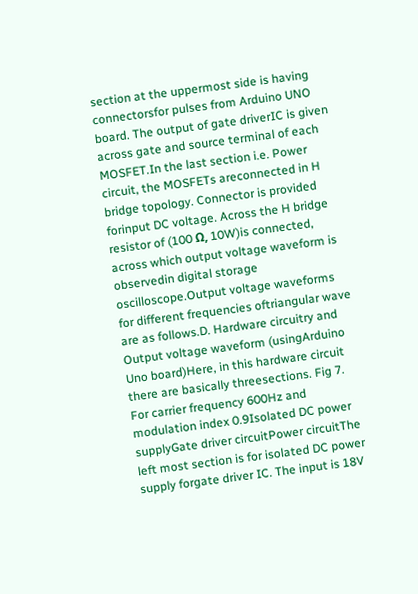section at the uppermost side is having connectorsfor pulses from Arduino UNO board. The output of gate driverIC is given across gate and source terminal of each MOSFET.In the last section i.e. Power circuit, the MOSFETs areconnected in H bridge topology. Connector is provided forinput DC voltage. Across the H bridge resistor of (100 Ω, 10W)is connected, across which output voltage waveform is observedin digital storage oscilloscope.Output voltage waveforms for different frequencies oftriangular wave are as follows.D. Hardware circuitry and Output voltage waveform (usingArduino Uno board)Here, in this hardware circuit there are basically threesections. Fig 7. For carrier frequency 600Hz and modulation index 0.9Isolated DC power supplyGate driver circuitPower circuitThe left most section is for isolated DC power supply forgate driver IC. The input is 18V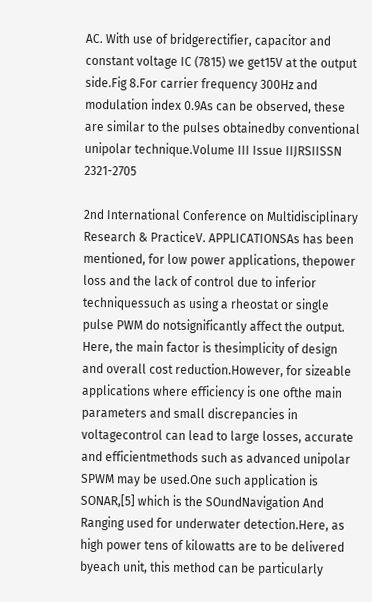AC. With use of bridgerectifier, capacitor and constant voltage IC (7815) we get15V at the output side.Fig 8.For carrier frequency 300Hz and modulation index 0.9As can be observed, these are similar to the pulses obtainedby conventional unipolar technique.Volume III Issue IIJRSIISSN 2321-2705

2nd International Conference on Multidisciplinary Research & PracticeV. APPLICATIONSAs has been mentioned, for low power applications, thepower loss and the lack of control due to inferior techniquessuch as using a rheostat or single pulse PWM do notsignificantly affect the output. Here, the main factor is thesimplicity of design and overall cost reduction.However, for sizeable applications where efficiency is one ofthe main parameters and small discrepancies in voltagecontrol can lead to large losses, accurate and efficientmethods such as advanced unipolar SPWM may be used.One such application is SONAR,[5] which is the SOundNavigation And Ranging used for underwater detection.Here, as high power tens of kilowatts are to be delivered byeach unit, this method can be particularly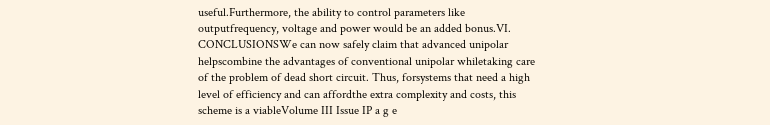useful.Furthermore, the ability to control parameters like outputfrequency, voltage and power would be an added bonus.VI. CONCLUSIONSWe can now safely claim that advanced unipolar helpscombine the advantages of conventional unipolar whiletaking care of the problem of dead short circuit. Thus, forsystems that need a high level of efficiency and can affordthe extra complexity and costs, this scheme is a viableVolume III Issue IP a g e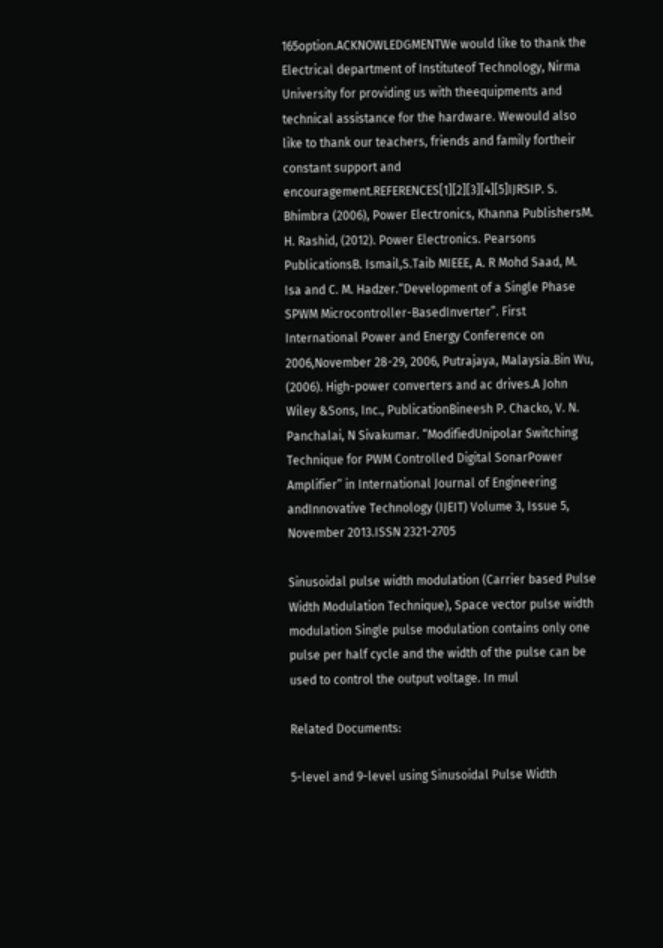165option.ACKNOWLEDGMENTWe would like to thank the Electrical department of Instituteof Technology, Nirma University for providing us with theequipments and technical assistance for the hardware. Wewould also like to thank our teachers, friends and family fortheir constant support and encouragement.REFERENCES[1][2][3][4][5]IJRSIP. S. Bhimbra (2006), Power Electronics, Khanna PublishersM. H. Rashid, (2012). Power Electronics. Pearsons PublicationsB. Ismail,S.Taib MIEEE, A. R Mohd Saad, M. Isa and C. M. Hadzer.“Development of a Single Phase SPWM Microcontroller-BasedInverter”. First International Power and Energy Conference on 2006,November 28-29, 2006, Putrajaya, Malaysia.Bin Wu, (2006). High-power converters and ac drives.A John Wiley &Sons, Inc., PublicationBineesh P. Chacko, V. N. Panchalai, N Sivakumar. “ModifiedUnipolar Switching Technique for PWM Controlled Digital SonarPower Amplifier” in International Journal of Engineering andInnovative Technology (IJEIT) Volume 3, Issue 5, November 2013.ISSN 2321-2705

Sinusoidal pulse width modulation (Carrier based Pulse Width Modulation Technique), Space vector pulse width modulation Single pulse modulation contains only one pulse per half cycle and the width of the pulse can be used to control the output voltage. In mul

Related Documents:

5-level and 9-level using Sinusoidal Pulse Width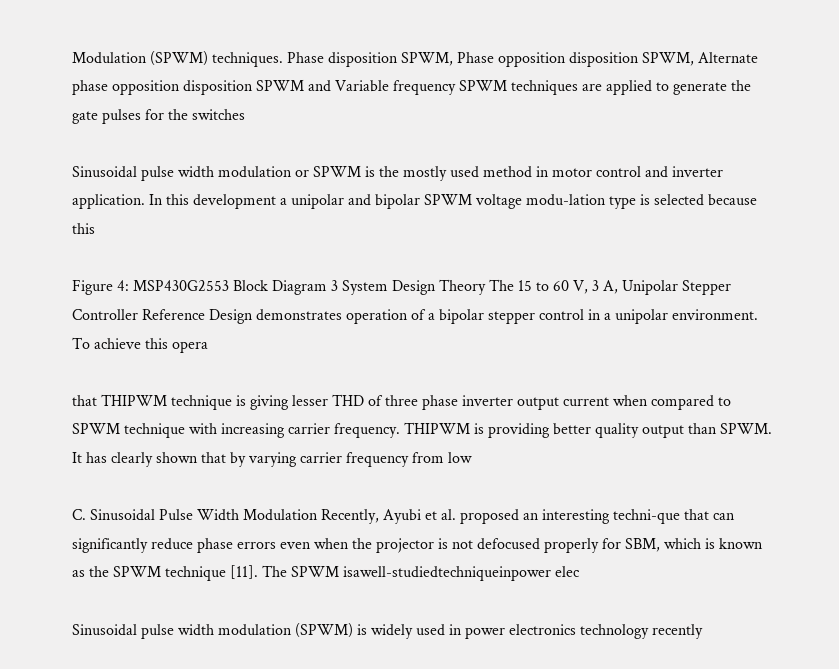Modulation (SPWM) techniques. Phase disposition SPWM, Phase opposition disposition SPWM, Alternate phase opposition disposition SPWM and Variable frequency SPWM techniques are applied to generate the gate pulses for the switches

Sinusoidal pulse width modulation or SPWM is the mostly used method in motor control and inverter application. In this development a unipolar and bipolar SPWM voltage modu-lation type is selected because this

Figure 4: MSP430G2553 Block Diagram 3 System Design Theory The 15 to 60 V, 3 A, Unipolar Stepper Controller Reference Design demonstrates operation of a bipolar stepper control in a unipolar environment. To achieve this opera

that THIPWM technique is giving lesser THD of three phase inverter output current when compared to SPWM technique with increasing carrier frequency. THIPWM is providing better quality output than SPWM. It has clearly shown that by varying carrier frequency from low

C. Sinusoidal Pulse Width Modulation Recently, Ayubi et al. proposed an interesting techni-que that can significantly reduce phase errors even when the projector is not defocused properly for SBM, which is known as the SPWM technique [11]. The SPWM isawell-studiedtechniqueinpower elec

Sinusoidal pulse width modulation (SPWM) is widely used in power electronics technology recently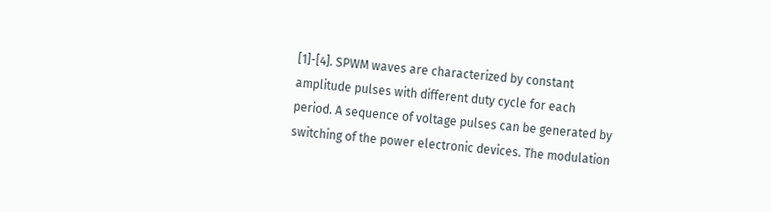[1]-[4]. SPWM waves are characterized by constant amplitude pulses with different duty cycle for each period. A sequence of voltage pulses can be generated by switching of the power electronic devices. The modulation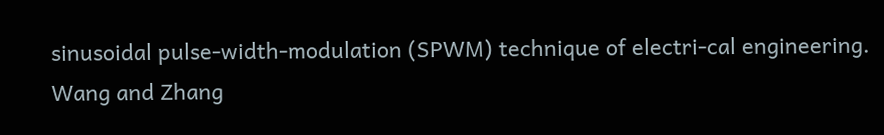sinusoidal pulse-width-modulation (SPWM) technique of electri-cal engineering. Wang and Zhang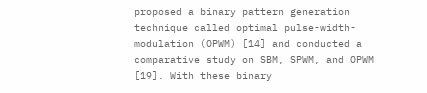proposed a binary pattern generation technique called optimal pulse-width-modulation (OPWM) [14] and conducted a comparative study on SBM, SPWM, and OPWM [19]. With these binary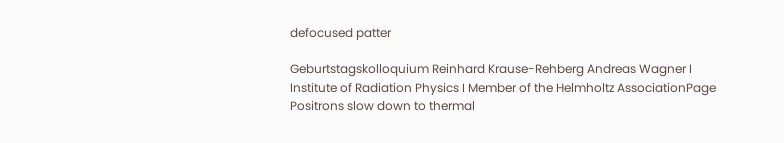defocused patter

Geburtstagskolloquium Reinhard Krause-Rehberg Andreas Wagner I Institute of Radiation Physics I Member of the Helmholtz AssociationPage Positrons slow down to thermal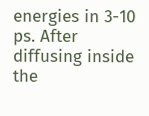energies in 3-10 ps. After diffusing inside the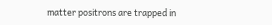matter positrons are trapped in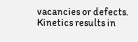vacancies or defects. Kinetics results in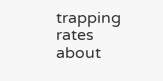trapping rates about